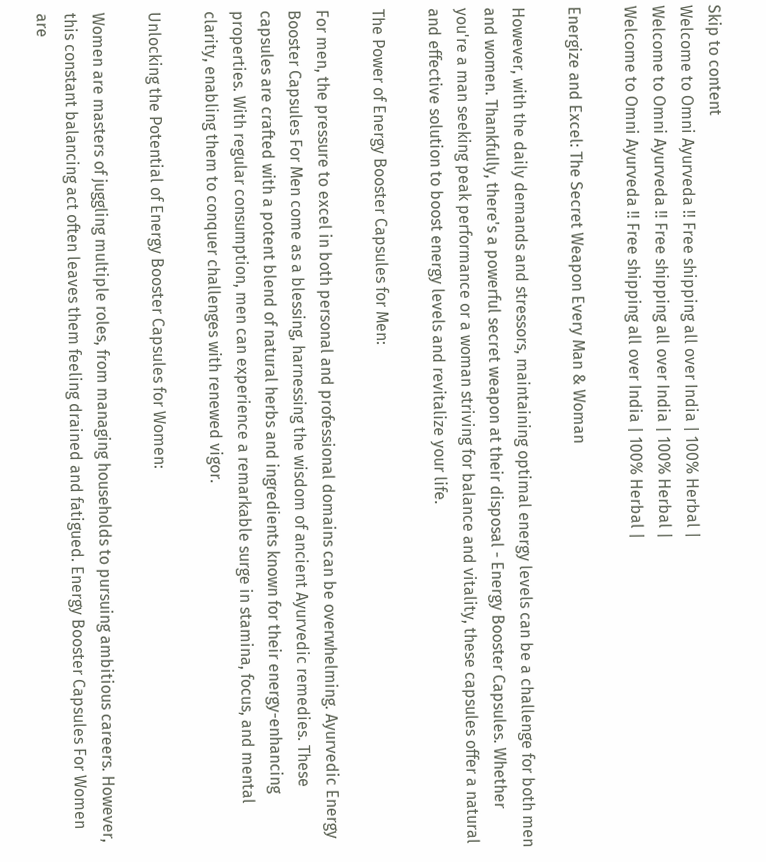Skip to content
Welcome to Omni Ayurveda !! Free shipping all over India | 100% Herbal |
Welcome to Omni Ayurveda !! Free shipping all over India | 100% Herbal |
Welcome to Omni Ayurveda !! Free shipping all over India | 100% Herbal |

Energize and Excel: The Secret Weapon Every Man & Woman

However, with the daily demands and stressors, maintaining optimal energy levels can be a challenge for both men and women. Thankfully, there's a powerful secret weapon at their disposal - Energy Booster Capsules. Whether you're a man seeking peak performance or a woman striving for balance and vitality, these capsules offer a natural and effective solution to boost energy levels and revitalize your life.

The Power of Energy Booster Capsules for Men:

For men, the pressure to excel in both personal and professional domains can be overwhelming. Ayurvedic Energy Booster Capsules For Men come as a blessing, harnessing the wisdom of ancient Ayurvedic remedies. These capsules are crafted with a potent blend of natural herbs and ingredients known for their energy-enhancing properties. With regular consumption, men can experience a remarkable surge in stamina, focus, and mental clarity, enabling them to conquer challenges with renewed vigor.

Unlocking the Potential of Energy Booster Capsules for Women:

Women are masters of juggling multiple roles, from managing households to pursuing ambitious careers. However, this constant balancing act often leaves them feeling drained and fatigued. Energy Booster Capsules For Women are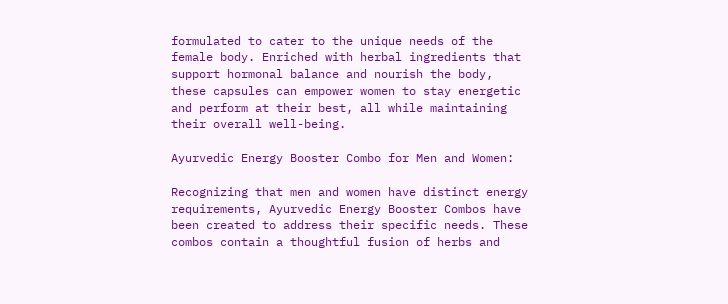formulated to cater to the unique needs of the female body. Enriched with herbal ingredients that support hormonal balance and nourish the body, these capsules can empower women to stay energetic and perform at their best, all while maintaining their overall well-being.

Ayurvedic Energy Booster Combo for Men and Women:

Recognizing that men and women have distinct energy requirements, Ayurvedic Energy Booster Combos have been created to address their specific needs. These combos contain a thoughtful fusion of herbs and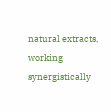natural extracts, working synergistically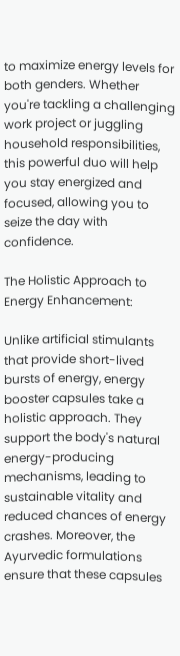to maximize energy levels for both genders. Whether you're tackling a challenging work project or juggling household responsibilities, this powerful duo will help you stay energized and focused, allowing you to seize the day with confidence.

The Holistic Approach to Energy Enhancement:

Unlike artificial stimulants that provide short-lived bursts of energy, energy booster capsules take a holistic approach. They support the body's natural energy-producing mechanisms, leading to sustainable vitality and reduced chances of energy crashes. Moreover, the Ayurvedic formulations ensure that these capsules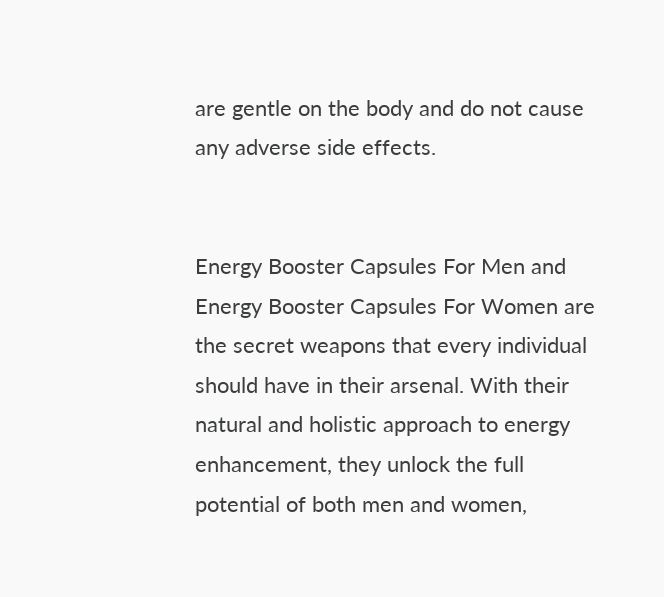are gentle on the body and do not cause any adverse side effects.


Energy Booster Capsules For Men and Energy Booster Capsules For Women are the secret weapons that every individual should have in their arsenal. With their natural and holistic approach to energy enhancement, they unlock the full potential of both men and women,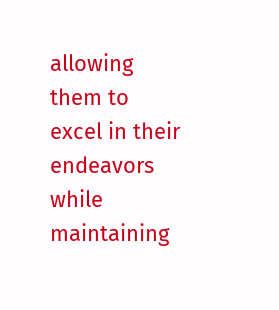allowing them to excel in their endeavors while maintaining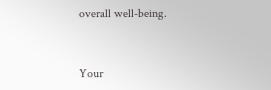overall well-being.


Your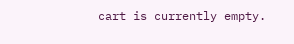cart is currently empty.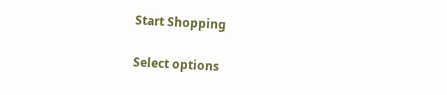Start Shopping

Select options